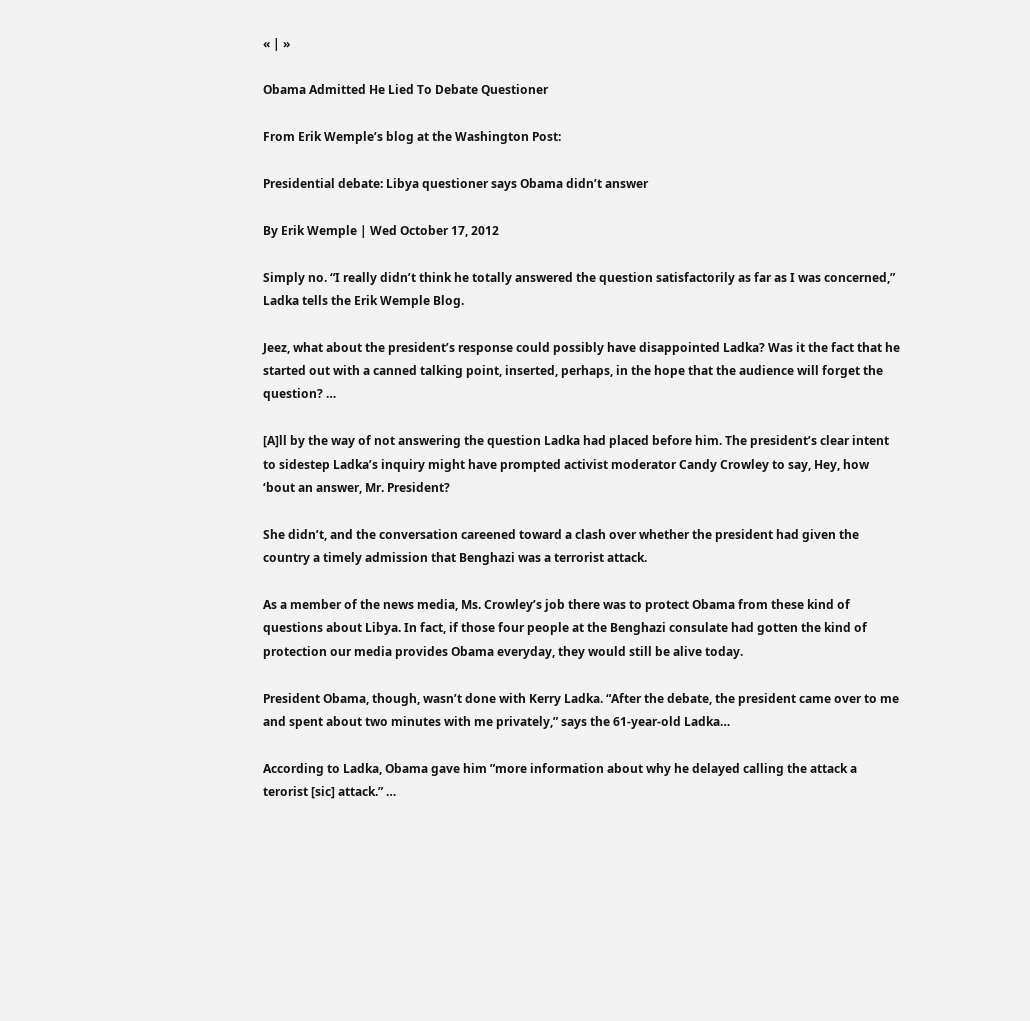« | »

Obama Admitted He Lied To Debate Questioner

From Erik Wemple’s blog at the Washington Post:

Presidential debate: Libya questioner says Obama didn’t answer

By Erik Wemple | Wed October 17, 2012

Simply no. “I really didn’t think he totally answered the question satisfactorily as far as I was concerned,” Ladka tells the Erik Wemple Blog.

Jeez, what about the president’s response could possibly have disappointed Ladka? Was it the fact that he started out with a canned talking point, inserted, perhaps, in the hope that the audience will forget the question? …

[A]ll by the way of not answering the question Ladka had placed before him. The president’s clear intent to sidestep Ladka’s inquiry might have prompted activist moderator Candy Crowley to say, Hey, how ‘bout an answer, Mr. President?

She didn’t, and the conversation careened toward a clash over whether the president had given the country a timely admission that Benghazi was a terrorist attack.

As a member of the news media, Ms. Crowley’s job there was to protect Obama from these kind of questions about Libya. In fact, if those four people at the Benghazi consulate had gotten the kind of protection our media provides Obama everyday, they would still be alive today.

President Obama, though, wasn’t done with Kerry Ladka. “After the debate, the president came over to me and spent about two minutes with me privately,” says the 61-year-old Ladka…

According to Ladka, Obama gave him ”more information about why he delayed calling the attack a terorist [sic] attack.” …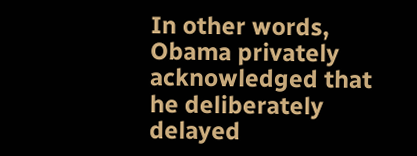In other words, Obama privately acknowledged that he deliberately delayed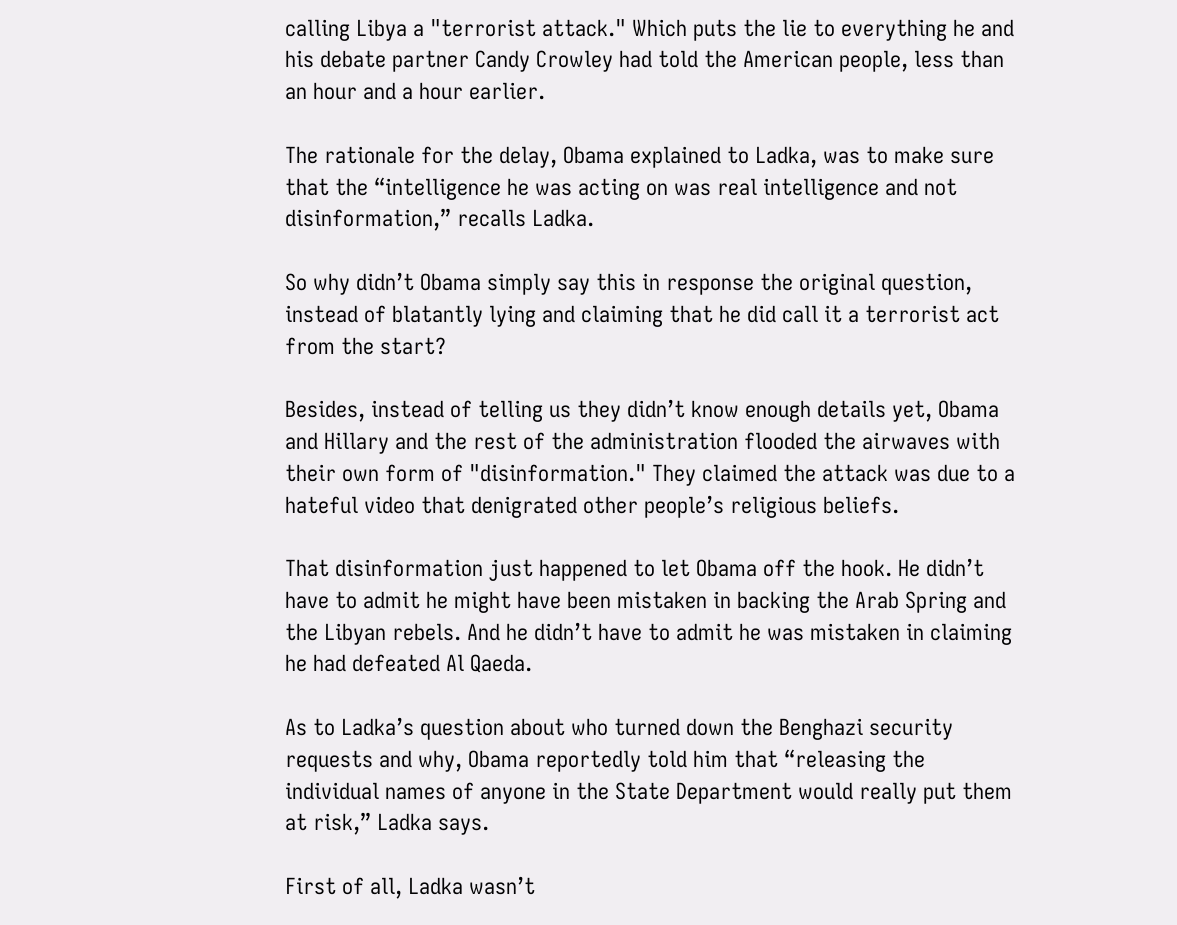calling Libya a "terrorist attack." Which puts the lie to everything he and his debate partner Candy Crowley had told the American people, less than an hour and a hour earlier.

The rationale for the delay, Obama explained to Ladka, was to make sure that the “intelligence he was acting on was real intelligence and not disinformation,” recalls Ladka.

So why didn’t Obama simply say this in response the original question, instead of blatantly lying and claiming that he did call it a terrorist act from the start?

Besides, instead of telling us they didn’t know enough details yet, Obama and Hillary and the rest of the administration flooded the airwaves with their own form of "disinformation." They claimed the attack was due to a hateful video that denigrated other people’s religious beliefs.

That disinformation just happened to let Obama off the hook. He didn’t have to admit he might have been mistaken in backing the Arab Spring and the Libyan rebels. And he didn’t have to admit he was mistaken in claiming he had defeated Al Qaeda.

As to Ladka’s question about who turned down the Benghazi security requests and why, Obama reportedly told him that “releasing the individual names of anyone in the State Department would really put them at risk,” Ladka says.

First of all, Ladka wasn’t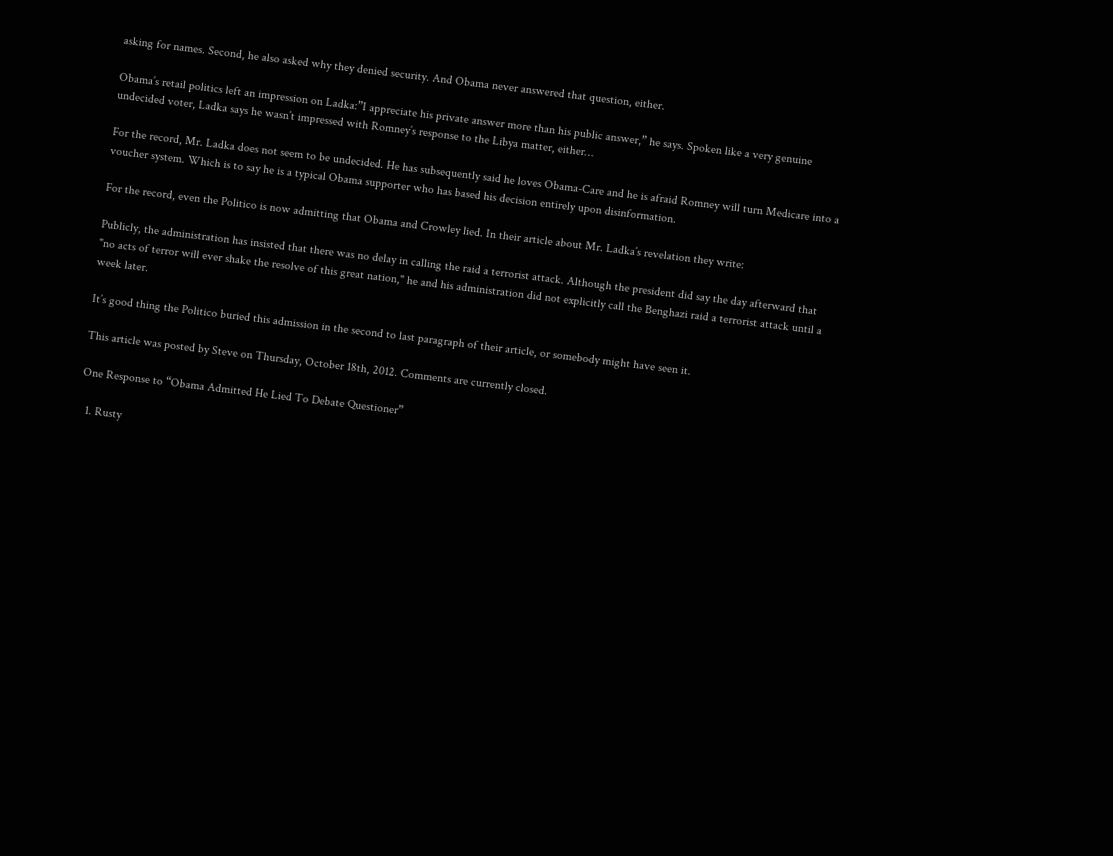asking for names. Second, he also asked why they denied security. And Obama never answered that question, either.

Obama’s retail politics left an impression on Ladka:”I appreciate his private answer more than his public answer,” he says. Spoken like a very genuine undecided voter, Ladka says he wasn’t impressed with Romney’s response to the Libya matter, either…

For the record, Mr. Ladka does not seem to be undecided. He has subsequently said he loves Obama-Care and he is afraid Romney will turn Medicare into a voucher system. Which is to say he is a typical Obama supporter who has based his decision entirely upon disinformation.

For the record, even the Politico is now admitting that Obama and Crowley lied. In their article about Mr. Ladka’s revelation they write:

Publicly, the administration has insisted that there was no delay in calling the raid a terrorist attack. Although the president did say the day afterward that "no acts of terror will ever shake the resolve of this great nation," he and his administration did not explicitly call the Benghazi raid a terrorist attack until a week later.

It’s good thing the Politico buried this admission in the second to last paragraph of their article, or somebody might have seen it.

This article was posted by Steve on Thursday, October 18th, 2012. Comments are currently closed.

One Response to “Obama Admitted He Lied To Debate Questioner”

  1. Rusty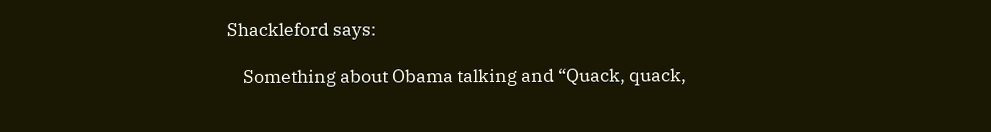Shackleford says:

    Something about Obama talking and “Quack, quack,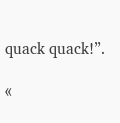quack quack!”.

«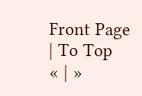Front Page | To Top
« | »